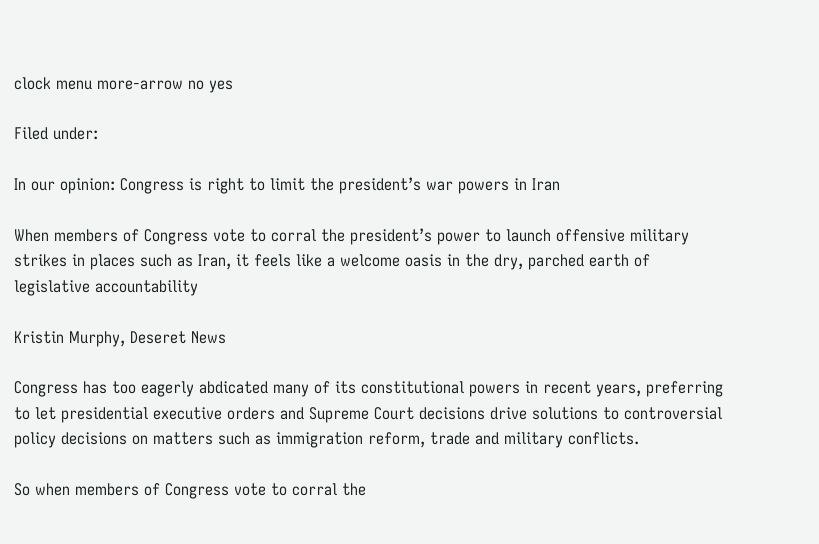clock menu more-arrow no yes

Filed under:

In our opinion: Congress is right to limit the president’s war powers in Iran

When members of Congress vote to corral the president’s power to launch offensive military strikes in places such as Iran, it feels like a welcome oasis in the dry, parched earth of legislative accountability

Kristin Murphy, Deseret News

Congress has too eagerly abdicated many of its constitutional powers in recent years, preferring to let presidential executive orders and Supreme Court decisions drive solutions to controversial policy decisions on matters such as immigration reform, trade and military conflicts.

So when members of Congress vote to corral the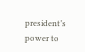president’s power to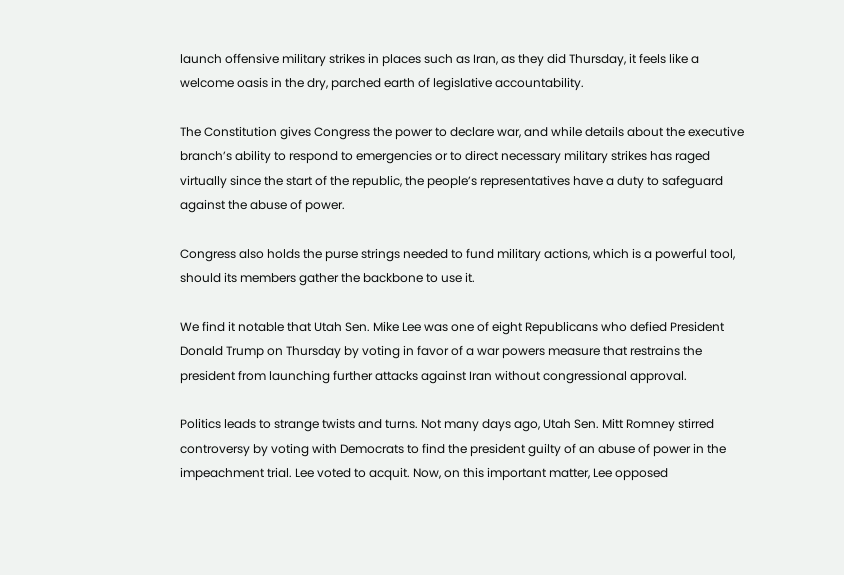launch offensive military strikes in places such as Iran, as they did Thursday, it feels like a welcome oasis in the dry, parched earth of legislative accountability.

The Constitution gives Congress the power to declare war, and while details about the executive branch’s ability to respond to emergencies or to direct necessary military strikes has raged virtually since the start of the republic, the people’s representatives have a duty to safeguard against the abuse of power.

Congress also holds the purse strings needed to fund military actions, which is a powerful tool, should its members gather the backbone to use it.

We find it notable that Utah Sen. Mike Lee was one of eight Republicans who defied President Donald Trump on Thursday by voting in favor of a war powers measure that restrains the president from launching further attacks against Iran without congressional approval.

Politics leads to strange twists and turns. Not many days ago, Utah Sen. Mitt Romney stirred controversy by voting with Democrats to find the president guilty of an abuse of power in the impeachment trial. Lee voted to acquit. Now, on this important matter, Lee opposed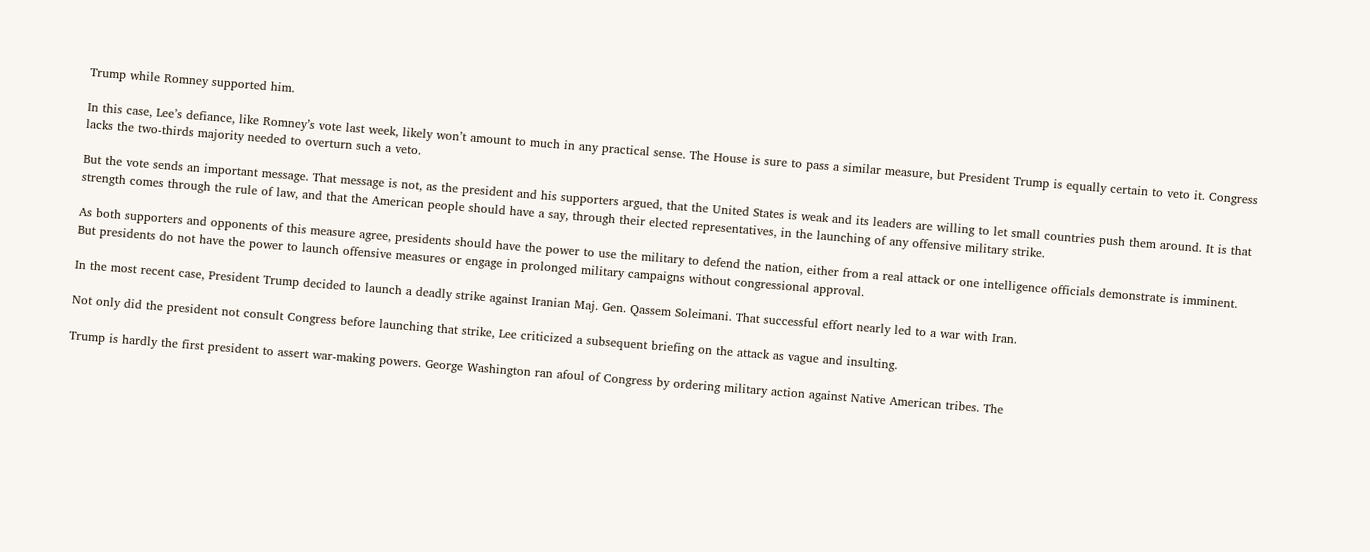Trump while Romney supported him.

In this case, Lee’s defiance, like Romney’s vote last week, likely won’t amount to much in any practical sense. The House is sure to pass a similar measure, but President Trump is equally certain to veto it. Congress lacks the two-thirds majority needed to overturn such a veto.

But the vote sends an important message. That message is not, as the president and his supporters argued, that the United States is weak and its leaders are willing to let small countries push them around. It is that strength comes through the rule of law, and that the American people should have a say, through their elected representatives, in the launching of any offensive military strike.

As both supporters and opponents of this measure agree, presidents should have the power to use the military to defend the nation, either from a real attack or one intelligence officials demonstrate is imminent. But presidents do not have the power to launch offensive measures or engage in prolonged military campaigns without congressional approval.

In the most recent case, President Trump decided to launch a deadly strike against Iranian Maj. Gen. Qassem Soleimani. That successful effort nearly led to a war with Iran.

Not only did the president not consult Congress before launching that strike, Lee criticized a subsequent briefing on the attack as vague and insulting.

Trump is hardly the first president to assert war-making powers. George Washington ran afoul of Congress by ordering military action against Native American tribes. The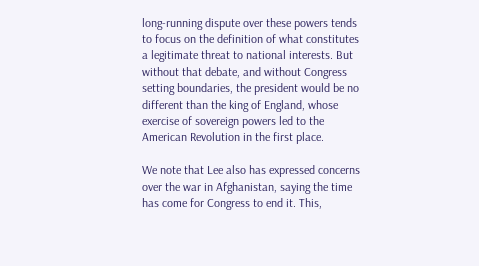long-running dispute over these powers tends to focus on the definition of what constitutes a legitimate threat to national interests. But without that debate, and without Congress setting boundaries, the president would be no different than the king of England, whose exercise of sovereign powers led to the American Revolution in the first place.

We note that Lee also has expressed concerns over the war in Afghanistan, saying the time has come for Congress to end it. This,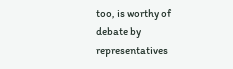too, is worthy of debate by representatives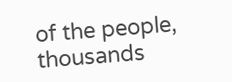of the people, thousands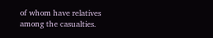of whom have relatives among the casualties.